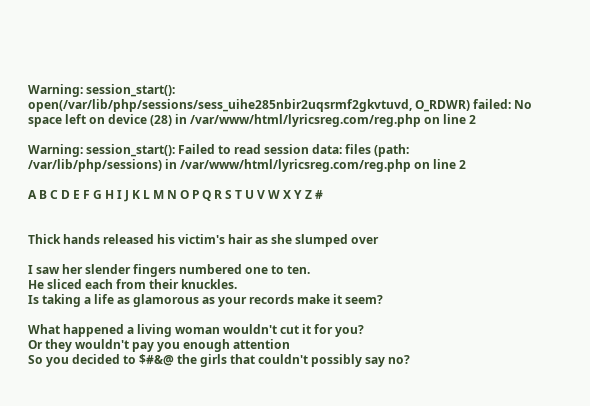Warning: session_start(): open(/var/lib/php/sessions/sess_uihe285nbir2uqsrmf2gkvtuvd, O_RDWR) failed: No space left on device (28) in /var/www/html/lyricsreg.com/reg.php on line 2

Warning: session_start(): Failed to read session data: files (path: /var/lib/php/sessions) in /var/www/html/lyricsreg.com/reg.php on line 2

A B C D E F G H I J K L M N O P Q R S T U V W X Y Z #


Thick hands released his victim's hair as she slumped over

I saw her slender fingers numbered one to ten.
He sliced each from their knuckles.
Is taking a life as glamorous as your records make it seem?

What happened a living woman wouldn't cut it for you?
Or they wouldn't pay you enough attention
So you decided to $#&@ the girls that couldn't possibly say no?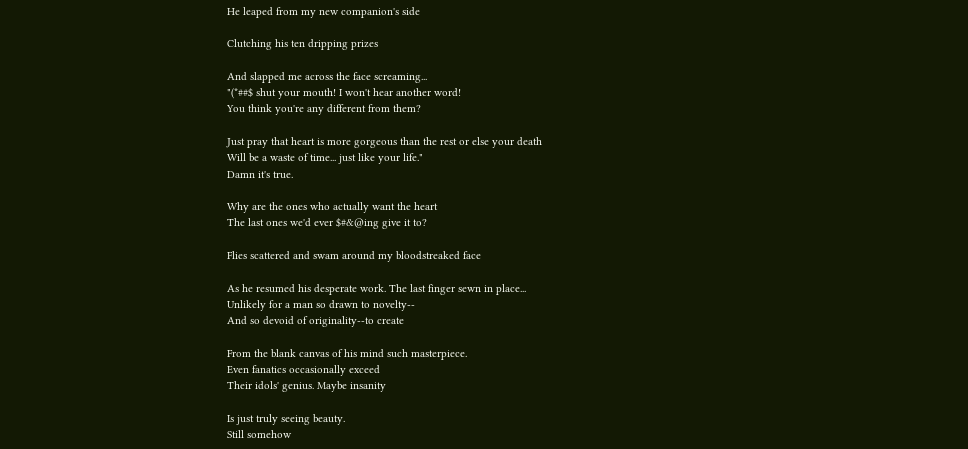He leaped from my new companion's side

Clutching his ten dripping prizes

And slapped me across the face screaming...
"(*##$ shut your mouth! I won't hear another word!
You think you're any different from them?

Just pray that heart is more gorgeous than the rest or else your death
Will be a waste of time... just like your life."
Damn it's true.

Why are the ones who actually want the heart
The last ones we'd ever $#&@ing give it to?

Flies scattered and swam around my bloodstreaked face

As he resumed his desperate work. The last finger sewn in place...
Unlikely for a man so drawn to novelty--
And so devoid of originality--to create

From the blank canvas of his mind such masterpiece.
Even fanatics occasionally exceed
Their idols' genius. Maybe insanity

Is just truly seeing beauty.
Still somehow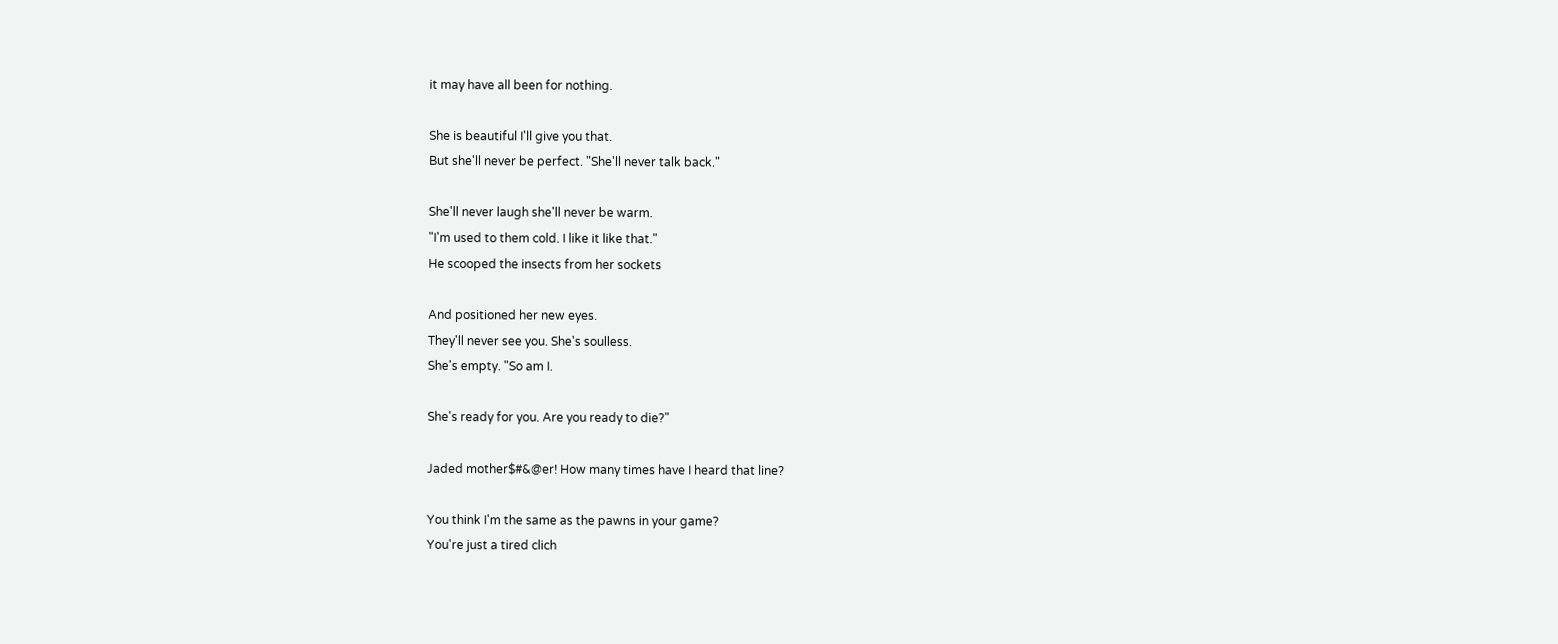it may have all been for nothing.

She is beautiful I'll give you that.
But she'll never be perfect. "She'll never talk back."

She'll never laugh she'll never be warm.
"I'm used to them cold. I like it like that."
He scooped the insects from her sockets

And positioned her new eyes.
They'll never see you. She's soulless.
She's empty. "So am I.

She's ready for you. Are you ready to die?"

Jaded mother$#&@er! How many times have I heard that line?

You think I'm the same as the pawns in your game?
You're just a tired clich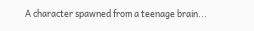A character spawned from a teenage brain...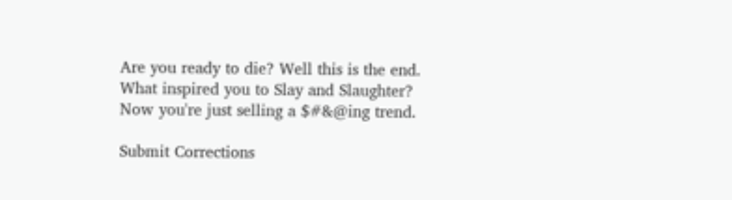Are you ready to die? Well this is the end.
What inspired you to Slay and Slaughter?
Now you're just selling a $#&@ing trend.

Submit Corrections